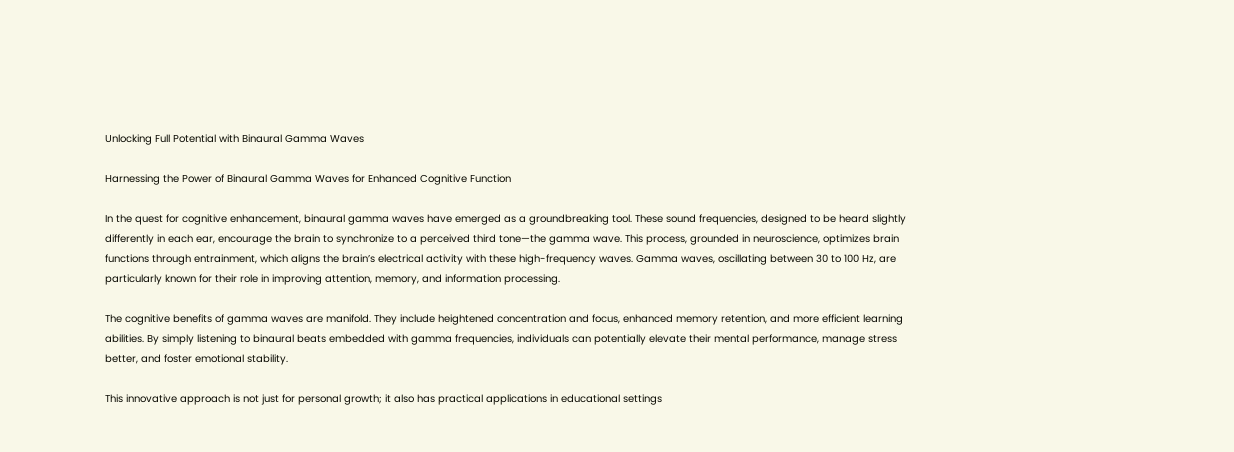Unlocking Full Potential with Binaural Gamma Waves

Harnessing the Power of Binaural Gamma Waves for Enhanced Cognitive Function

In the quest for cognitive enhancement, binaural gamma waves have emerged as a groundbreaking tool. These sound frequencies, designed to be heard slightly differently in each ear, encourage the brain to synchronize to a perceived third tone—the gamma wave. This process, grounded in neuroscience, optimizes brain functions through entrainment, which aligns the brain’s electrical activity with these high-frequency waves. Gamma waves, oscillating between 30 to 100 Hz, are particularly known for their role in improving attention, memory, and information processing.

The cognitive benefits of gamma waves are manifold. They include heightened concentration and focus, enhanced memory retention, and more efficient learning abilities. By simply listening to binaural beats embedded with gamma frequencies, individuals can potentially elevate their mental performance, manage stress better, and foster emotional stability.

This innovative approach is not just for personal growth; it also has practical applications in educational settings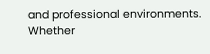and professional environments. Whether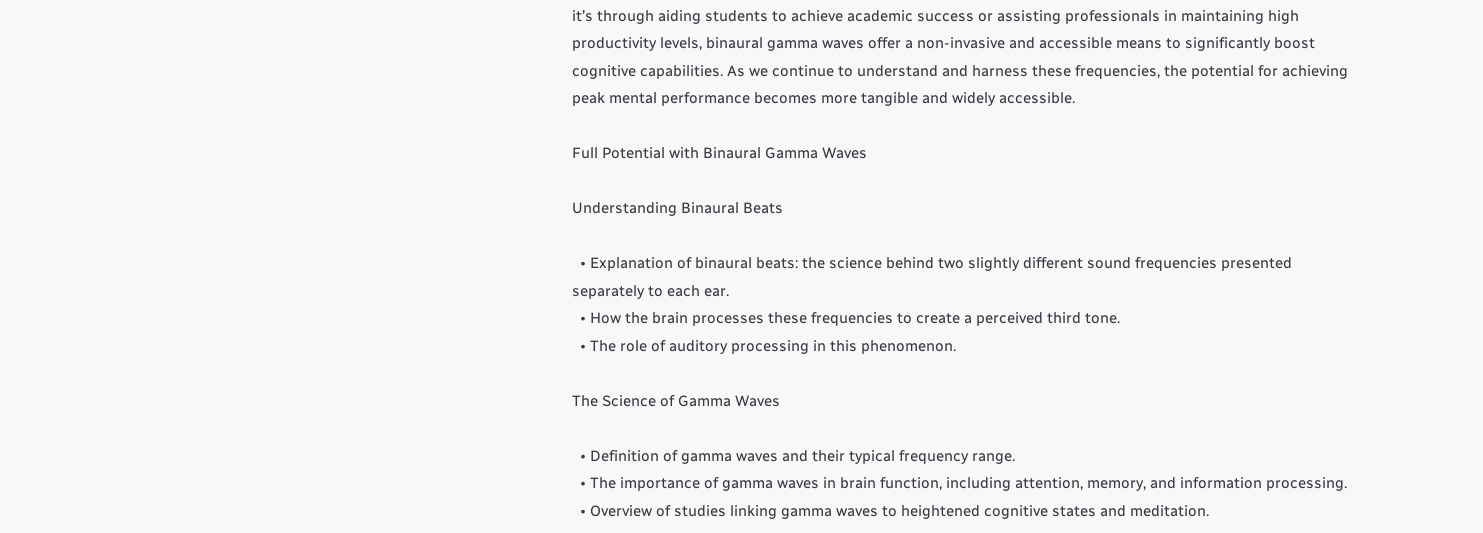it’s through aiding students to achieve academic success or assisting professionals in maintaining high productivity levels, binaural gamma waves offer a non-invasive and accessible means to significantly boost cognitive capabilities. As we continue to understand and harness these frequencies, the potential for achieving peak mental performance becomes more tangible and widely accessible.

Full Potential with Binaural Gamma Waves

Understanding Binaural Beats

  • Explanation of binaural beats: the science behind two slightly different sound frequencies presented separately to each ear.
  • How the brain processes these frequencies to create a perceived third tone.
  • The role of auditory processing in this phenomenon.

The Science of Gamma Waves

  • Definition of gamma waves and their typical frequency range.
  • The importance of gamma waves in brain function, including attention, memory, and information processing.
  • Overview of studies linking gamma waves to heightened cognitive states and meditation.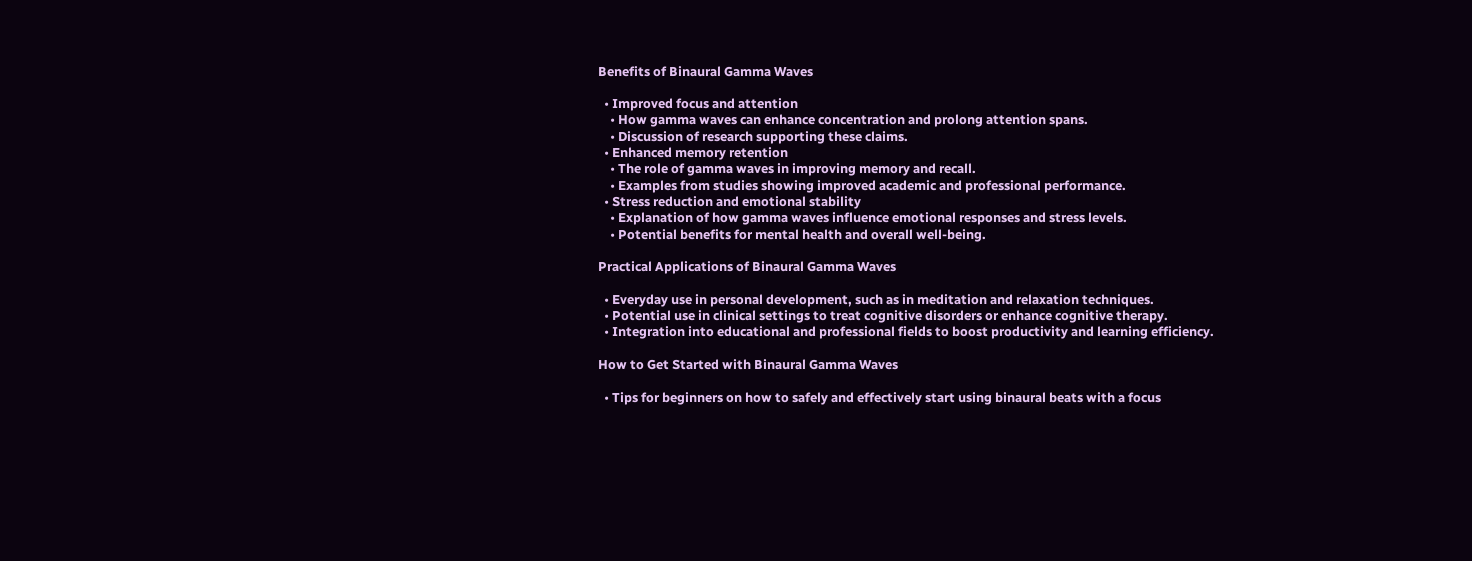Benefits of Binaural Gamma Waves

  • Improved focus and attention
    • How gamma waves can enhance concentration and prolong attention spans.
    • Discussion of research supporting these claims.
  • Enhanced memory retention
    • The role of gamma waves in improving memory and recall.
    • Examples from studies showing improved academic and professional performance.
  • Stress reduction and emotional stability
    • Explanation of how gamma waves influence emotional responses and stress levels.
    • Potential benefits for mental health and overall well-being.

Practical Applications of Binaural Gamma Waves

  • Everyday use in personal development, such as in meditation and relaxation techniques.
  • Potential use in clinical settings to treat cognitive disorders or enhance cognitive therapy.
  • Integration into educational and professional fields to boost productivity and learning efficiency.

How to Get Started with Binaural Gamma Waves

  • Tips for beginners on how to safely and effectively start using binaural beats with a focus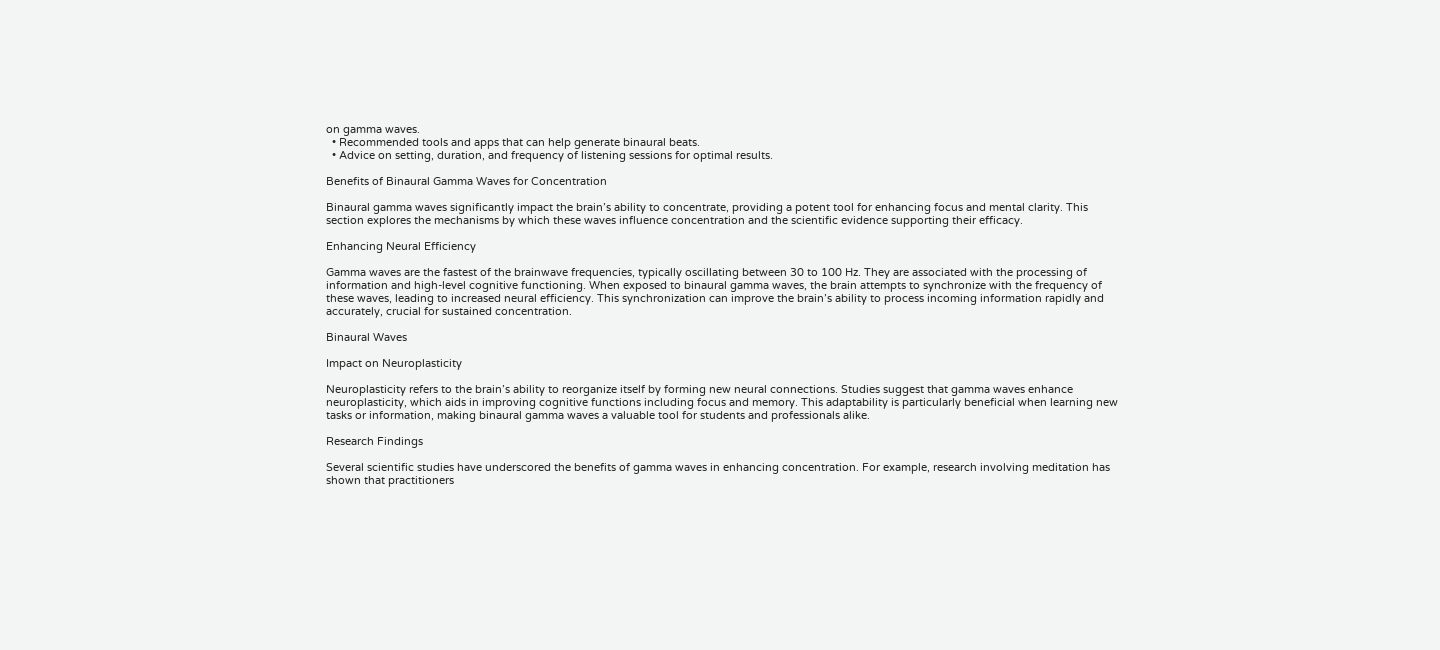on gamma waves.
  • Recommended tools and apps that can help generate binaural beats.
  • Advice on setting, duration, and frequency of listening sessions for optimal results.

Benefits of Binaural Gamma Waves for Concentration

Binaural gamma waves significantly impact the brain’s ability to concentrate, providing a potent tool for enhancing focus and mental clarity. This section explores the mechanisms by which these waves influence concentration and the scientific evidence supporting their efficacy.

Enhancing Neural Efficiency

Gamma waves are the fastest of the brainwave frequencies, typically oscillating between 30 to 100 Hz. They are associated with the processing of information and high-level cognitive functioning. When exposed to binaural gamma waves, the brain attempts to synchronize with the frequency of these waves, leading to increased neural efficiency. This synchronization can improve the brain’s ability to process incoming information rapidly and accurately, crucial for sustained concentration.

Binaural Waves

Impact on Neuroplasticity

Neuroplasticity refers to the brain’s ability to reorganize itself by forming new neural connections. Studies suggest that gamma waves enhance neuroplasticity, which aids in improving cognitive functions including focus and memory. This adaptability is particularly beneficial when learning new tasks or information, making binaural gamma waves a valuable tool for students and professionals alike.

Research Findings

Several scientific studies have underscored the benefits of gamma waves in enhancing concentration. For example, research involving meditation has shown that practitioners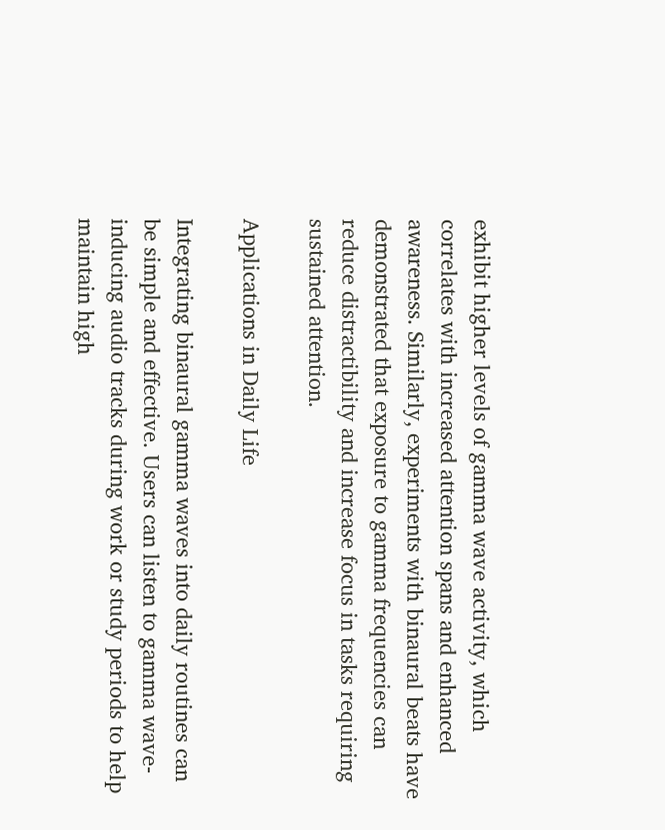exhibit higher levels of gamma wave activity, which correlates with increased attention spans and enhanced awareness. Similarly, experiments with binaural beats have demonstrated that exposure to gamma frequencies can reduce distractibility and increase focus in tasks requiring sustained attention.

Applications in Daily Life

Integrating binaural gamma waves into daily routines can be simple and effective. Users can listen to gamma wave-inducing audio tracks during work or study periods to help maintain high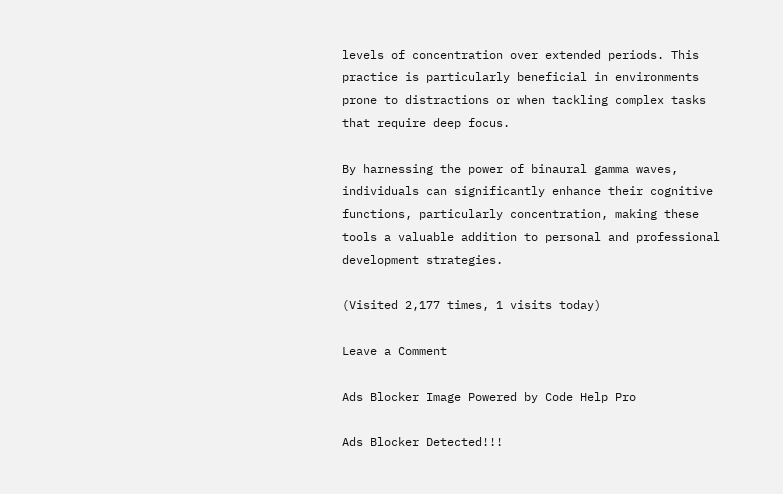levels of concentration over extended periods. This practice is particularly beneficial in environments prone to distractions or when tackling complex tasks that require deep focus.

By harnessing the power of binaural gamma waves, individuals can significantly enhance their cognitive functions, particularly concentration, making these tools a valuable addition to personal and professional development strategies.

(Visited 2,177 times, 1 visits today)

Leave a Comment

Ads Blocker Image Powered by Code Help Pro

Ads Blocker Detected!!!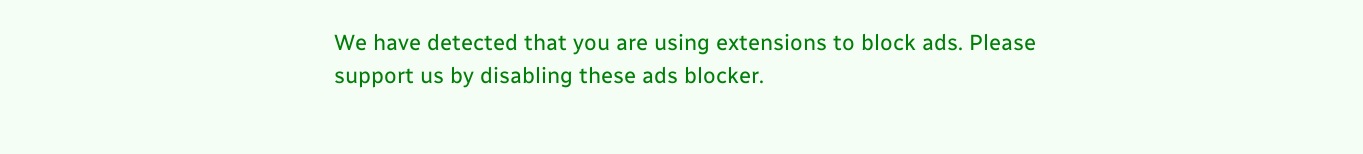We have detected that you are using extensions to block ads. Please support us by disabling these ads blocker.